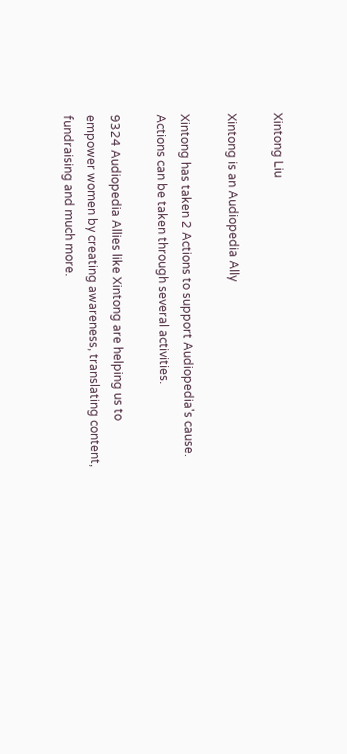Xintong Liu

Xintong is an Audiopedia Ally

Xintong has taken 2 Actions to support Audiopedia's cause. Actions can be taken through several activities.

9324 Audiopedia Allies like Xintong are helping us to empower women by creating awareness, translating content, fundraising and much more.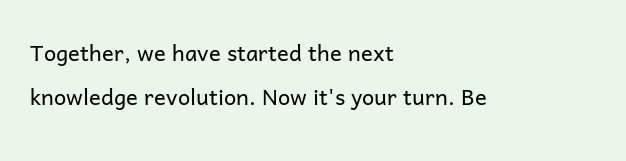Together, we have started the next knowledge revolution. Now it's your turn. Be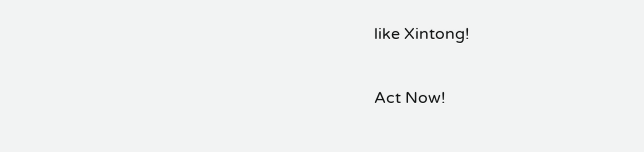like Xintong!

Act Now!